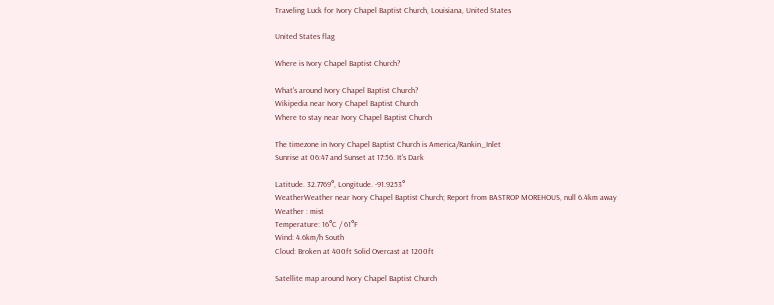Traveling Luck for Ivory Chapel Baptist Church, Louisiana, United States

United States flag

Where is Ivory Chapel Baptist Church?

What's around Ivory Chapel Baptist Church?
Wikipedia near Ivory Chapel Baptist Church
Where to stay near Ivory Chapel Baptist Church

The timezone in Ivory Chapel Baptist Church is America/Rankin_Inlet
Sunrise at 06:47 and Sunset at 17:56. It's Dark

Latitude. 32.7769°, Longitude. -91.9253°
WeatherWeather near Ivory Chapel Baptist Church; Report from BASTROP MOREHOUS, null 6.4km away
Weather : mist
Temperature: 16°C / 61°F
Wind: 4.6km/h South
Cloud: Broken at 400ft Solid Overcast at 1200ft

Satellite map around Ivory Chapel Baptist Church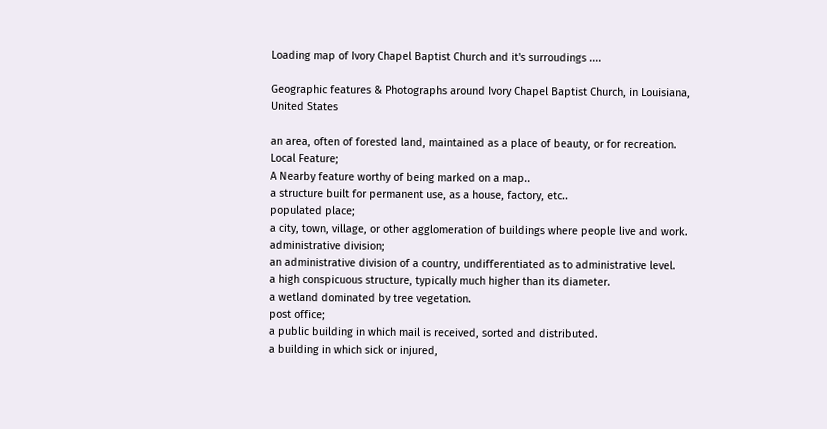Loading map of Ivory Chapel Baptist Church and it's surroudings ....

Geographic features & Photographs around Ivory Chapel Baptist Church, in Louisiana, United States

an area, often of forested land, maintained as a place of beauty, or for recreation.
Local Feature;
A Nearby feature worthy of being marked on a map..
a structure built for permanent use, as a house, factory, etc..
populated place;
a city, town, village, or other agglomeration of buildings where people live and work.
administrative division;
an administrative division of a country, undifferentiated as to administrative level.
a high conspicuous structure, typically much higher than its diameter.
a wetland dominated by tree vegetation.
post office;
a public building in which mail is received, sorted and distributed.
a building in which sick or injured,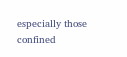especially those confined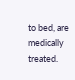to bed, are medically treated.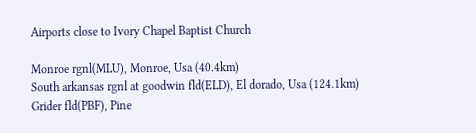Airports close to Ivory Chapel Baptist Church

Monroe rgnl(MLU), Monroe, Usa (40.4km)
South arkansas rgnl at goodwin fld(ELD), El dorado, Usa (124.1km)
Grider fld(PBF), Pine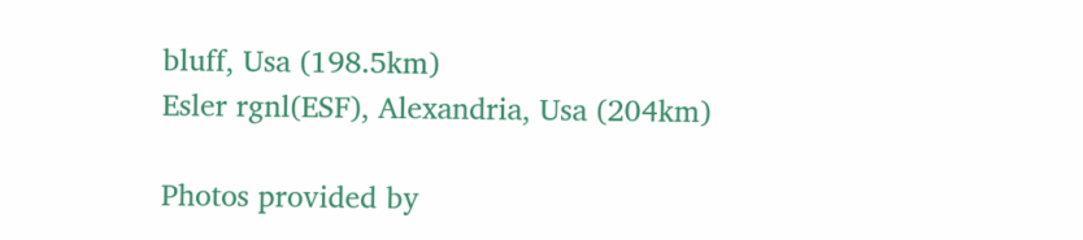bluff, Usa (198.5km)
Esler rgnl(ESF), Alexandria, Usa (204km)

Photos provided by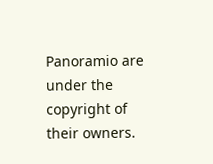Panoramio are under the copyright of their owners.